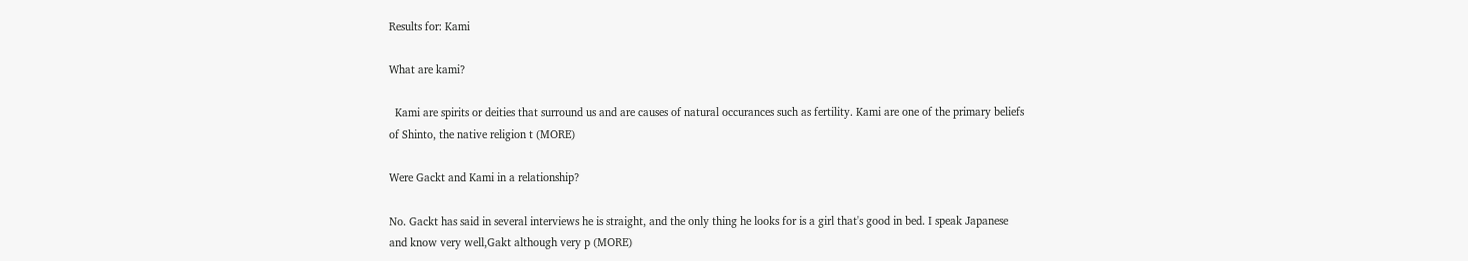Results for: Kami

What are kami?

  Kami are spirits or deities that surround us and are causes of natural occurances such as fertility. Kami are one of the primary beliefs of Shinto, the native religion t (MORE)

Were Gackt and Kami in a relationship?

No. Gackt has said in several interviews he is straight, and the only thing he looks for is a girl that's good in bed. I speak Japanese and know very well,Gakt although very p (MORE)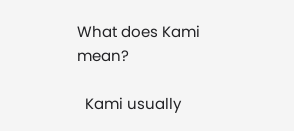What does Kami mean?

  Kami usually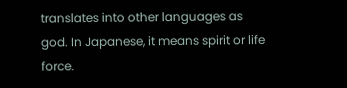translates into other languages as god. In Japanese, it means spirit or life force.